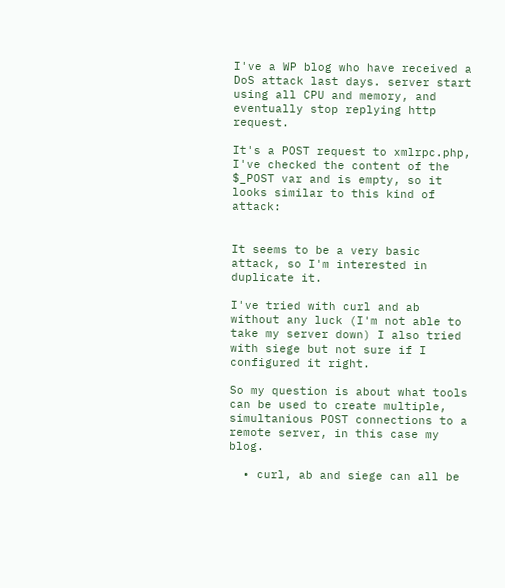I've a WP blog who have received a DoS attack last days. server start using all CPU and memory, and eventually stop replying http request.

It's a POST request to xmlrpc.php, I've checked the content of the $_POST var and is empty, so it looks similar to this kind of attack:


It seems to be a very basic attack, so I'm interested in duplicate it.

I've tried with curl and ab without any luck (I'm not able to take my server down) I also tried with siege but not sure if I configured it right.

So my question is about what tools can be used to create multiple, simultanious POST connections to a remote server, in this case my blog.

  • curl, ab and siege can all be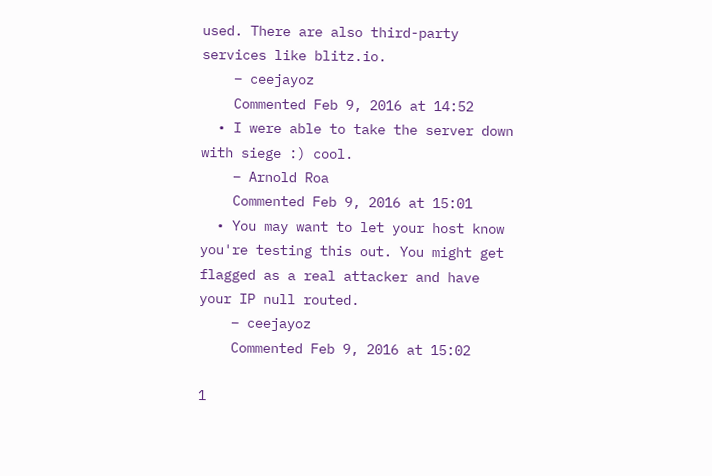used. There are also third-party services like blitz.io.
    – ceejayoz
    Commented Feb 9, 2016 at 14:52
  • I were able to take the server down with siege :) cool.
    – Arnold Roa
    Commented Feb 9, 2016 at 15:01
  • You may want to let your host know you're testing this out. You might get flagged as a real attacker and have your IP null routed.
    – ceejayoz
    Commented Feb 9, 2016 at 15:02

1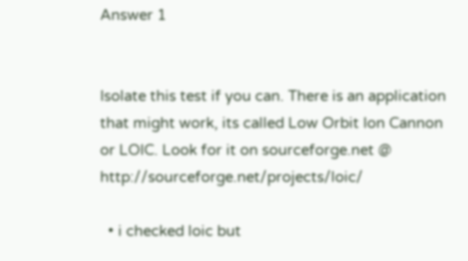Answer 1


Isolate this test if you can. There is an application that might work, its called Low Orbit Ion Cannon or LOIC. Look for it on sourceforge.net @ http://sourceforge.net/projects/loic/

  • i checked loic but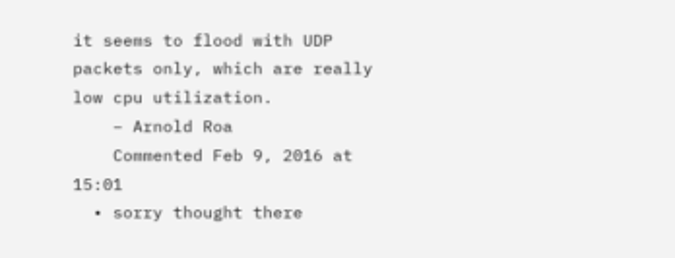it seems to flood with UDP packets only, which are really low cpu utilization.
    – Arnold Roa
    Commented Feb 9, 2016 at 15:01
  • sorry thought there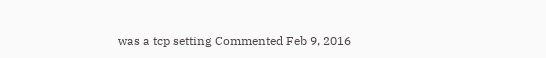was a tcp setting Commented Feb 9, 2016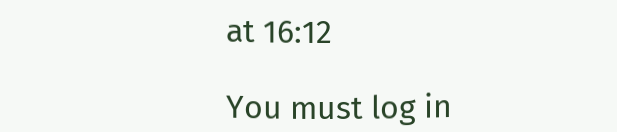at 16:12

You must log in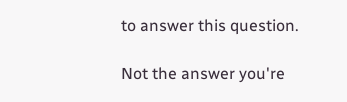to answer this question.

Not the answer you're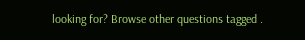looking for? Browse other questions tagged .